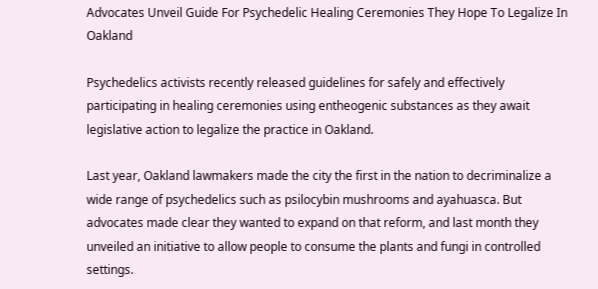Advocates Unveil Guide For Psychedelic Healing Ceremonies They Hope To Legalize In Oakland

Psychedelics activists recently released guidelines for safely and effectively participating in healing ceremonies using entheogenic substances as they await legislative action to legalize the practice in Oakland.

Last year, Oakland lawmakers made the city the first in the nation to decriminalize a wide range of psychedelics such as psilocybin mushrooms and ayahuasca. But advocates made clear they wanted to expand on that reform, and last month they unveiled an initiative to allow people to consume the plants and fungi in controlled settings.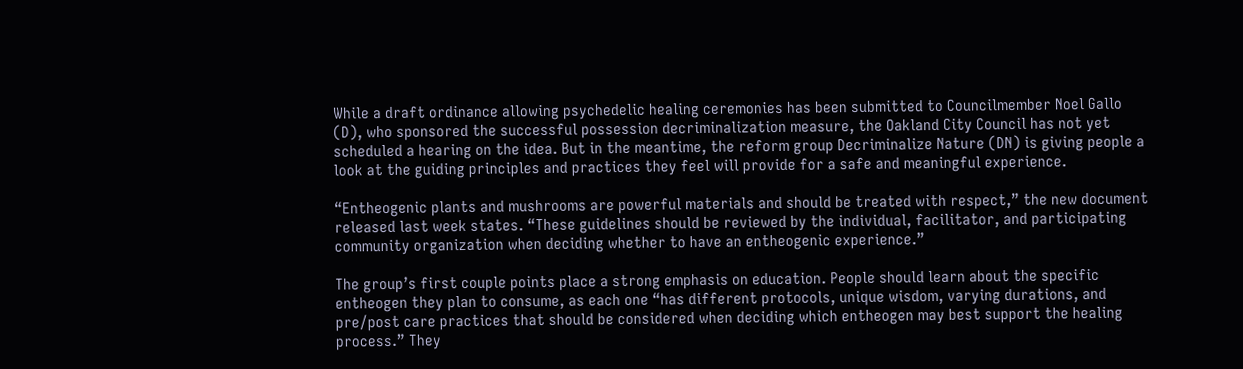While a draft ordinance allowing psychedelic healing ceremonies has been submitted to Councilmember Noel Gallo (D), who sponsored the successful possession decriminalization measure, the Oakland City Council has not yet scheduled a hearing on the idea. But in the meantime, the reform group Decriminalize Nature (DN) is giving people a look at the guiding principles and practices they feel will provide for a safe and meaningful experience.

“Entheogenic plants and mushrooms are powerful materials and should be treated with respect,” the new document released last week states. “These guidelines should be reviewed by the individual, facilitator, and participating community organization when deciding whether to have an entheogenic experience.”

The group’s first couple points place a strong emphasis on education. People should learn about the specific entheogen they plan to consume, as each one “has different protocols, unique wisdom, varying durations, and pre/post care practices that should be considered when deciding which entheogen may best support the healing process.” They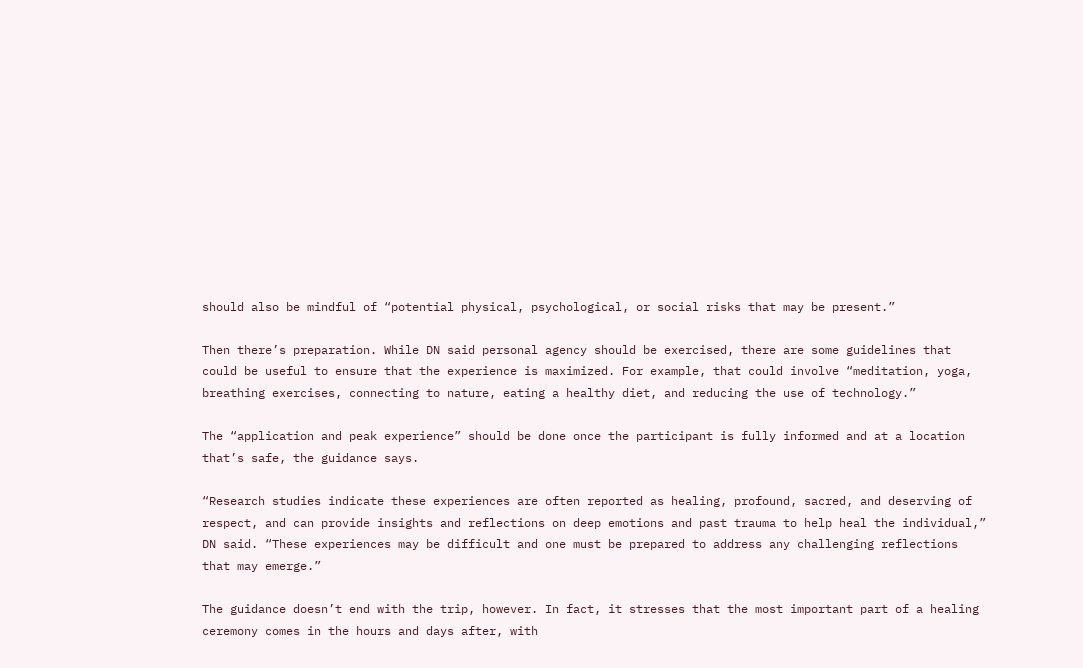should also be mindful of “potential physical, psychological, or social risks that may be present.”

Then there’s preparation. While DN said personal agency should be exercised, there are some guidelines that could be useful to ensure that the experience is maximized. For example, that could involve “meditation, yoga, breathing exercises, connecting to nature, eating a healthy diet, and reducing the use of technology.”

The “application and peak experience” should be done once the participant is fully informed and at a location that’s safe, the guidance says.

“Research studies indicate these experiences are often reported as healing, profound, sacred, and deserving of respect, and can provide insights and reflections on deep emotions and past trauma to help heal the individual,” DN said. “These experiences may be difficult and one must be prepared to address any challenging reflections that may emerge.”

The guidance doesn’t end with the trip, however. In fact, it stresses that the most important part of a healing ceremony comes in the hours and days after, with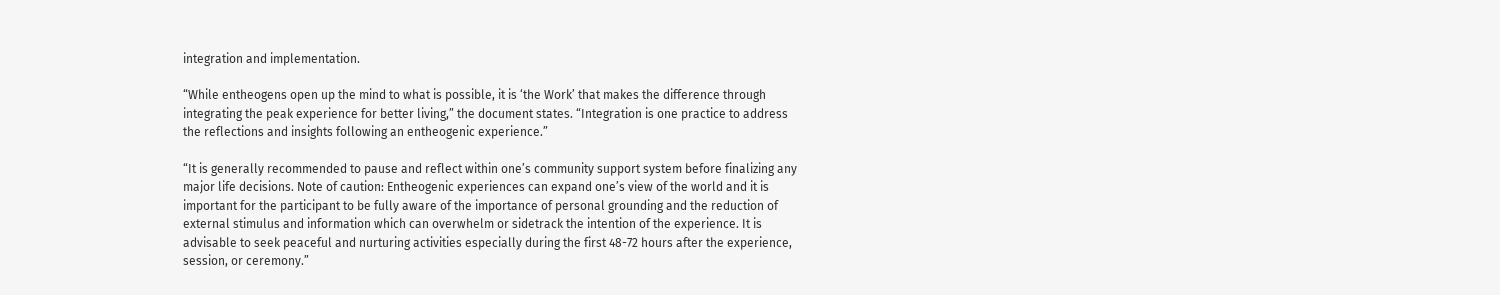integration and implementation.

“While entheogens open up the mind to what is possible, it is ‘the Work’ that makes the difference through integrating the peak experience for better living,” the document states. “Integration is one practice to address the reflections and insights following an entheogenic experience.”

“It is generally recommended to pause and reflect within one’s community support system before finalizing any major life decisions. Note of caution: Entheogenic experiences can expand one’s view of the world and it is important for the participant to be fully aware of the importance of personal grounding and the reduction of external stimulus and information which can overwhelm or sidetrack the intention of the experience. It is advisable to seek peaceful and nurturing activities especially during the first 48-72 hours after the experience, session, or ceremony.”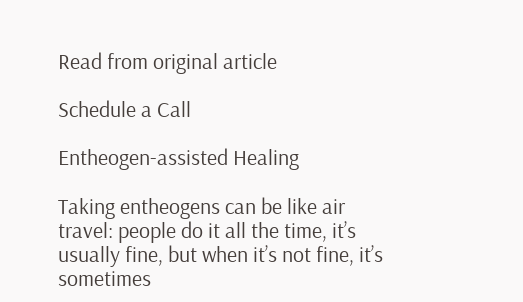Read from original article

Schedule a Call

Entheogen-assisted Healing

Taking entheogens can be like air travel: people do it all the time, it’s usually fine, but when it’s not fine, it’s sometimes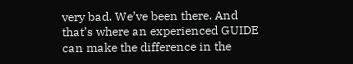very bad. We’ve been there. And that’s where an experienced GUIDE can make the difference in the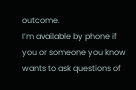outcome.
I’m available by phone if you or someone you know wants to ask questions of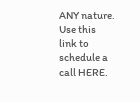ANY nature. Use this link to schedule a call HERE.